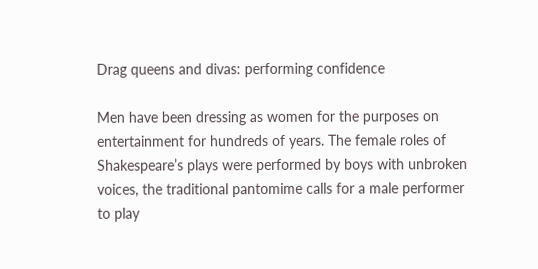Drag queens and divas: performing confidence

Men have been dressing as women for the purposes on entertainment for hundreds of years. The female roles of Shakespeare’s plays were performed by boys with unbroken voices, the traditional pantomime calls for a male performer to play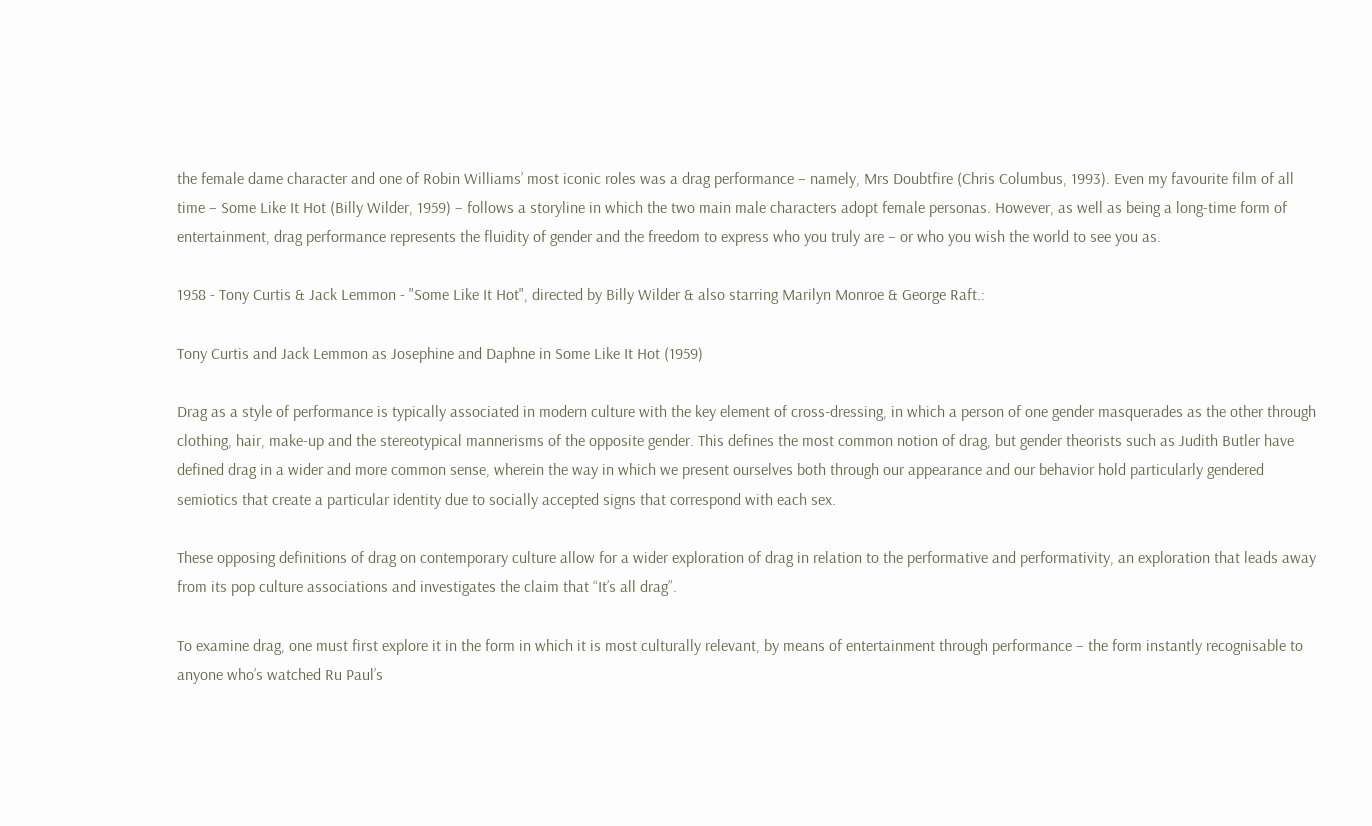the female dame character and one of Robin Williams’ most iconic roles was a drag performance – namely, Mrs Doubtfire (Chris Columbus, 1993). Even my favourite film of all time – Some Like It Hot (Billy Wilder, 1959) – follows a storyline in which the two main male characters adopt female personas. However, as well as being a long-time form of entertainment, drag performance represents the fluidity of gender and the freedom to express who you truly are – or who you wish the world to see you as.

1958 - Tony Curtis & Jack Lemmon - "Some Like It Hot", directed by Billy Wilder & also starring Marilyn Monroe & George Raft.:

Tony Curtis and Jack Lemmon as Josephine and Daphne in Some Like It Hot (1959)

Drag as a style of performance is typically associated in modern culture with the key element of cross-dressing, in which a person of one gender masquerades as the other through clothing, hair, make-up and the stereotypical mannerisms of the opposite gender. This defines the most common notion of drag, but gender theorists such as Judith Butler have defined drag in a wider and more common sense, wherein the way in which we present ourselves both through our appearance and our behavior hold particularly gendered semiotics that create a particular identity due to socially accepted signs that correspond with each sex.

These opposing definitions of drag on contemporary culture allow for a wider exploration of drag in relation to the performative and performativity, an exploration that leads away from its pop culture associations and investigates the claim that “It’s all drag”.

To examine drag, one must first explore it in the form in which it is most culturally relevant, by means of entertainment through performance – the form instantly recognisable to anyone who’s watched Ru Paul’s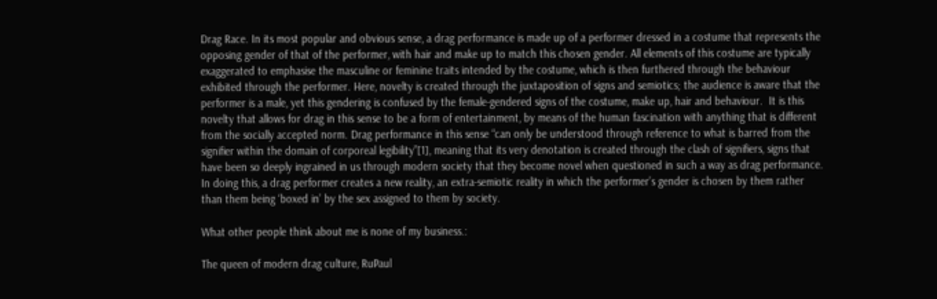Drag Race. In its most popular and obvious sense, a drag performance is made up of a performer dressed in a costume that represents the opposing gender of that of the performer, with hair and make up to match this chosen gender. All elements of this costume are typically exaggerated to emphasise the masculine or feminine traits intended by the costume, which is then furthered through the behaviour exhibited through the performer. Here, novelty is created through the juxtaposition of signs and semiotics; the audience is aware that the performer is a male, yet this gendering is confused by the female-gendered signs of the costume, make up, hair and behaviour.  It is this novelty that allows for drag in this sense to be a form of entertainment, by means of the human fascination with anything that is different from the socially accepted norm. Drag performance in this sense “can only be understood through reference to what is barred from the signifier within the domain of corporeal legibility”[1], meaning that its very denotation is created through the clash of signifiers, signs that have been so deeply ingrained in us through modern society that they become novel when questioned in such a way as drag performance. In doing this, a drag performer creates a new reality, an extra-semiotic reality in which the performer’s gender is chosen by them rather than them being ‘boxed in’ by the sex assigned to them by society.

What other people think about me is none of my business.:

The queen of modern drag culture, RuPaul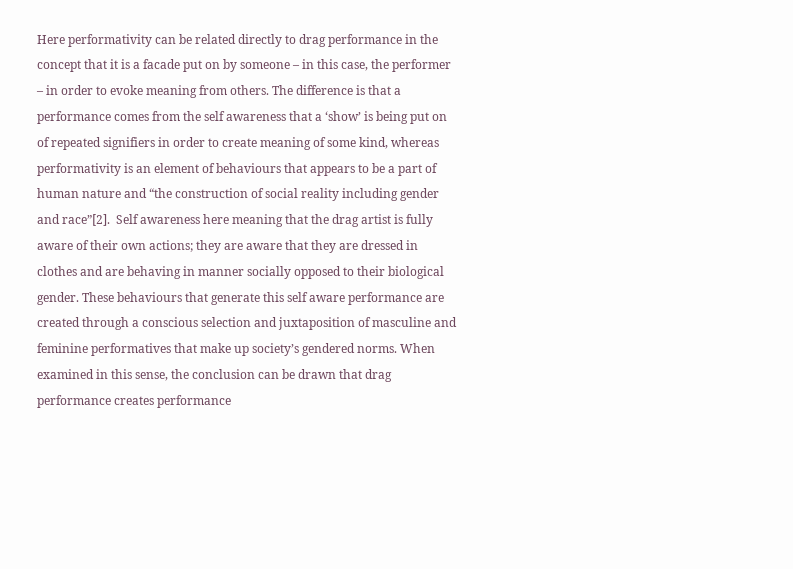Here performativity can be related directly to drag performance in the concept that it is a facade put on by someone – in this case, the performer – in order to evoke meaning from others. The difference is that a performance comes from the self awareness that a ‘show’ is being put on of repeated signifiers in order to create meaning of some kind, whereas performativity is an element of behaviours that appears to be a part of human nature and “the construction of social reality including gender and race”[2].  Self awareness here meaning that the drag artist is fully aware of their own actions; they are aware that they are dressed in clothes and are behaving in manner socially opposed to their biological gender. These behaviours that generate this self aware performance are created through a conscious selection and juxtaposition of masculine and feminine performatives that make up society’s gendered norms. When examined in this sense, the conclusion can be drawn that drag performance creates performance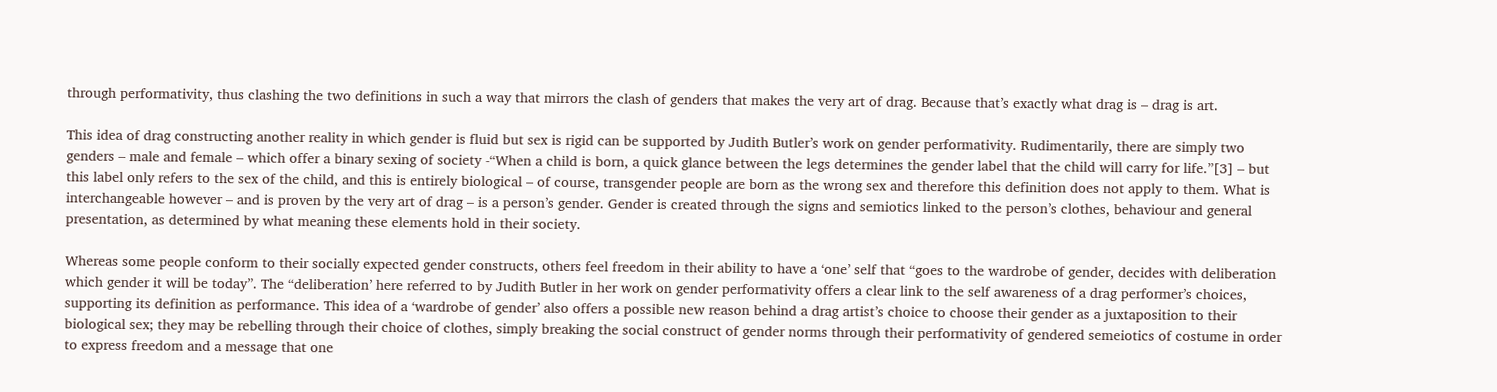through performativity, thus clashing the two definitions in such a way that mirrors the clash of genders that makes the very art of drag. Because that’s exactly what drag is – drag is art.

This idea of drag constructing another reality in which gender is fluid but sex is rigid can be supported by Judith Butler’s work on gender performativity. Rudimentarily, there are simply two genders – male and female – which offer a binary sexing of society -“When a child is born, a quick glance between the legs determines the gender label that the child will carry for life.”[3] – but this label only refers to the sex of the child, and this is entirely biological – of course, transgender people are born as the wrong sex and therefore this definition does not apply to them. What is interchangeable however – and is proven by the very art of drag – is a person’s gender. Gender is created through the signs and semiotics linked to the person’s clothes, behaviour and general presentation, as determined by what meaning these elements hold in their society.

Whereas some people conform to their socially expected gender constructs, others feel freedom in their ability to have a ‘one’ self that “goes to the wardrobe of gender, decides with deliberation which gender it will be today”. The “deliberation’ here referred to by Judith Butler in her work on gender performativity offers a clear link to the self awareness of a drag performer’s choices, supporting its definition as performance. This idea of a ‘wardrobe of gender’ also offers a possible new reason behind a drag artist’s choice to choose their gender as a juxtaposition to their biological sex; they may be rebelling through their choice of clothes, simply breaking the social construct of gender norms through their performativity of gendered semeiotics of costume in order to express freedom and a message that one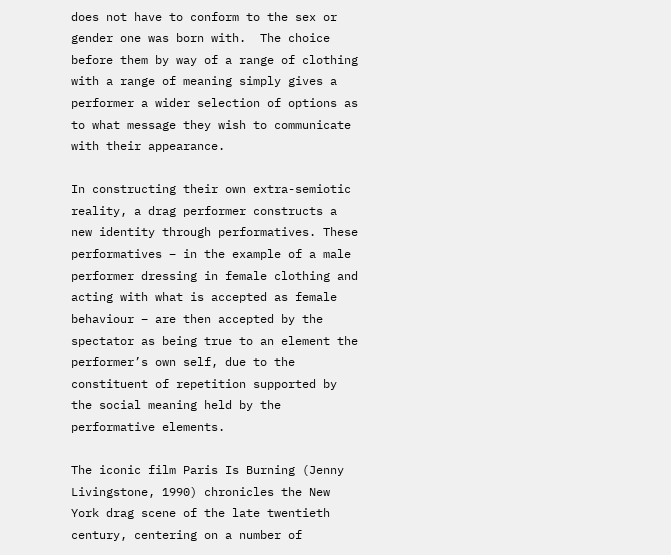does not have to conform to the sex or gender one was born with.  The choice before them by way of a range of clothing with a range of meaning simply gives a performer a wider selection of options as to what message they wish to communicate with their appearance.

In constructing their own extra-semiotic reality, a drag performer constructs a new identity through performatives. These performatives – in the example of a male performer dressing in female clothing and acting with what is accepted as female behaviour – are then accepted by the spectator as being true to an element the performer’s own self, due to the constituent of repetition supported by the social meaning held by the performative elements.

The iconic film Paris Is Burning (Jenny Livingstone, 1990) chronicles the New York drag scene of the late twentieth century, centering on a number of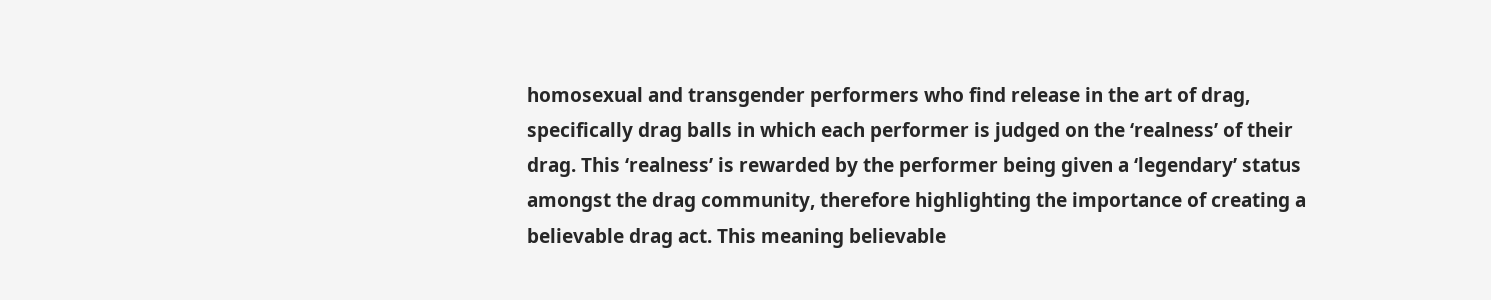homosexual and transgender performers who find release in the art of drag, specifically drag balls in which each performer is judged on the ‘realness’ of their drag. This ‘realness’ is rewarded by the performer being given a ‘legendary’ status amongst the drag community, therefore highlighting the importance of creating a believable drag act. This meaning believable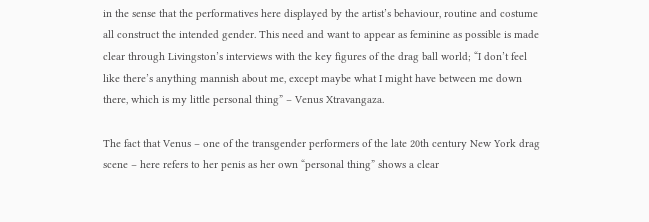in the sense that the performatives here displayed by the artist’s behaviour, routine and costume all construct the intended gender. This need and want to appear as feminine as possible is made clear through Livingston’s interviews with the key figures of the drag ball world; “I don’t feel like there’s anything mannish about me, except maybe what I might have between me down there, which is my little personal thing” – Venus Xtravangaza.

The fact that Venus – one of the transgender performers of the late 20th century New York drag scene – here refers to her penis as her own “personal thing” shows a clear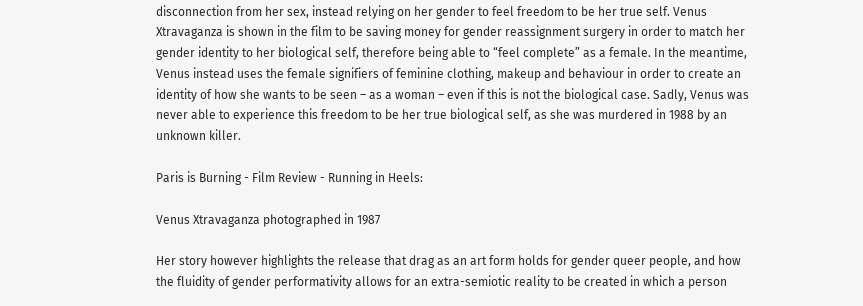disconnection from her sex, instead relying on her gender to feel freedom to be her true self. Venus Xtravaganza is shown in the film to be saving money for gender reassignment surgery in order to match her gender identity to her biological self, therefore being able to “feel complete” as a female. In the meantime, Venus instead uses the female signifiers of feminine clothing, makeup and behaviour in order to create an identity of how she wants to be seen – as a woman – even if this is not the biological case. Sadly, Venus was never able to experience this freedom to be her true biological self, as she was murdered in 1988 by an unknown killer.

Paris is Burning - Film Review - Running in Heels:

Venus Xtravaganza photographed in 1987

Her story however highlights the release that drag as an art form holds for gender queer people, and how the fluidity of gender performativity allows for an extra-semiotic reality to be created in which a person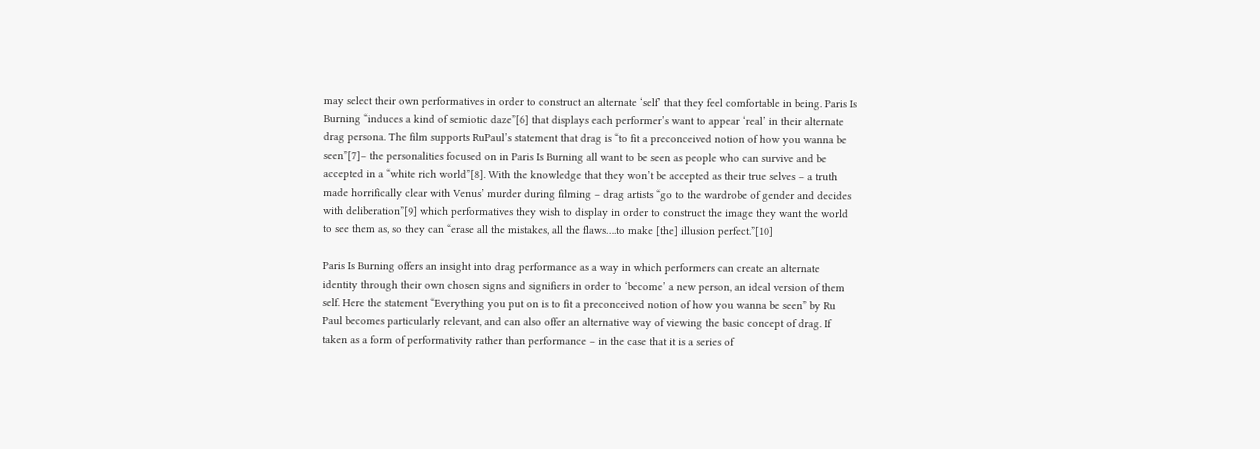may select their own performatives in order to construct an alternate ‘self’ that they feel comfortable in being. Paris Is Burning “induces a kind of semiotic daze”[6] that displays each performer’s want to appear ‘real’ in their alternate drag persona. The film supports RuPaul’s statement that drag is “to fit a preconceived notion of how you wanna be seen”[7]– the personalities focused on in Paris Is Burning all want to be seen as people who can survive and be accepted in a “white rich world”[8]. With the knowledge that they won’t be accepted as their true selves – a truth made horrifically clear with Venus’ murder during filming – drag artists “go to the wardrobe of gender and decides with deliberation”[9] which performatives they wish to display in order to construct the image they want the world to see them as, so they can “erase all the mistakes, all the flaws….to make [the] illusion perfect.”[10]

Paris Is Burning offers an insight into drag performance as a way in which performers can create an alternate identity through their own chosen signs and signifiers in order to ‘become’ a new person, an ideal version of them self. Here the statement “Everything you put on is to fit a preconceived notion of how you wanna be seen” by Ru Paul becomes particularly relevant, and can also offer an alternative way of viewing the basic concept of drag. If taken as a form of performativity rather than performance – in the case that it is a series of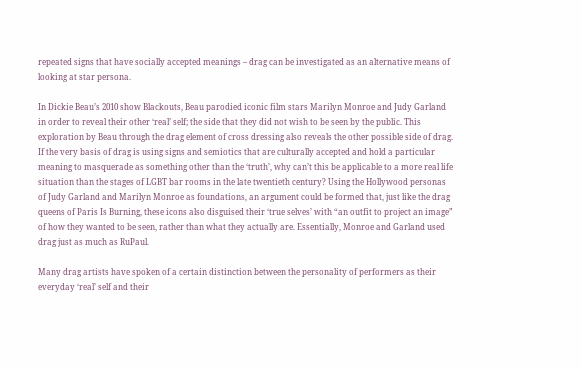repeated signs that have socially accepted meanings – drag can be investigated as an alternative means of looking at star persona.

In Dickie Beau’s 2010 show Blackouts, Beau parodied iconic film stars Marilyn Monroe and Judy Garland in order to reveal their other ‘real’ self; the side that they did not wish to be seen by the public. This exploration by Beau through the drag element of cross dressing also reveals the other possible side of drag. If the very basis of drag is using signs and semiotics that are culturally accepted and hold a particular meaning to masquerade as something other than the ‘truth’, why can’t this be applicable to a more real life situation than the stages of LGBT bar rooms in the late twentieth century? Using the Hollywood personas of Judy Garland and Marilyn Monroe as foundations, an argument could be formed that, just like the drag queens of Paris Is Burning, these icons also disguised their ‘true selves’ with “an outfit to project an image” of how they wanted to be seen, rather than what they actually are. Essentially, Monroe and Garland used drag just as much as RuPaul.

Many drag artists have spoken of a certain distinction between the personality of performers as their everyday ‘real’ self and their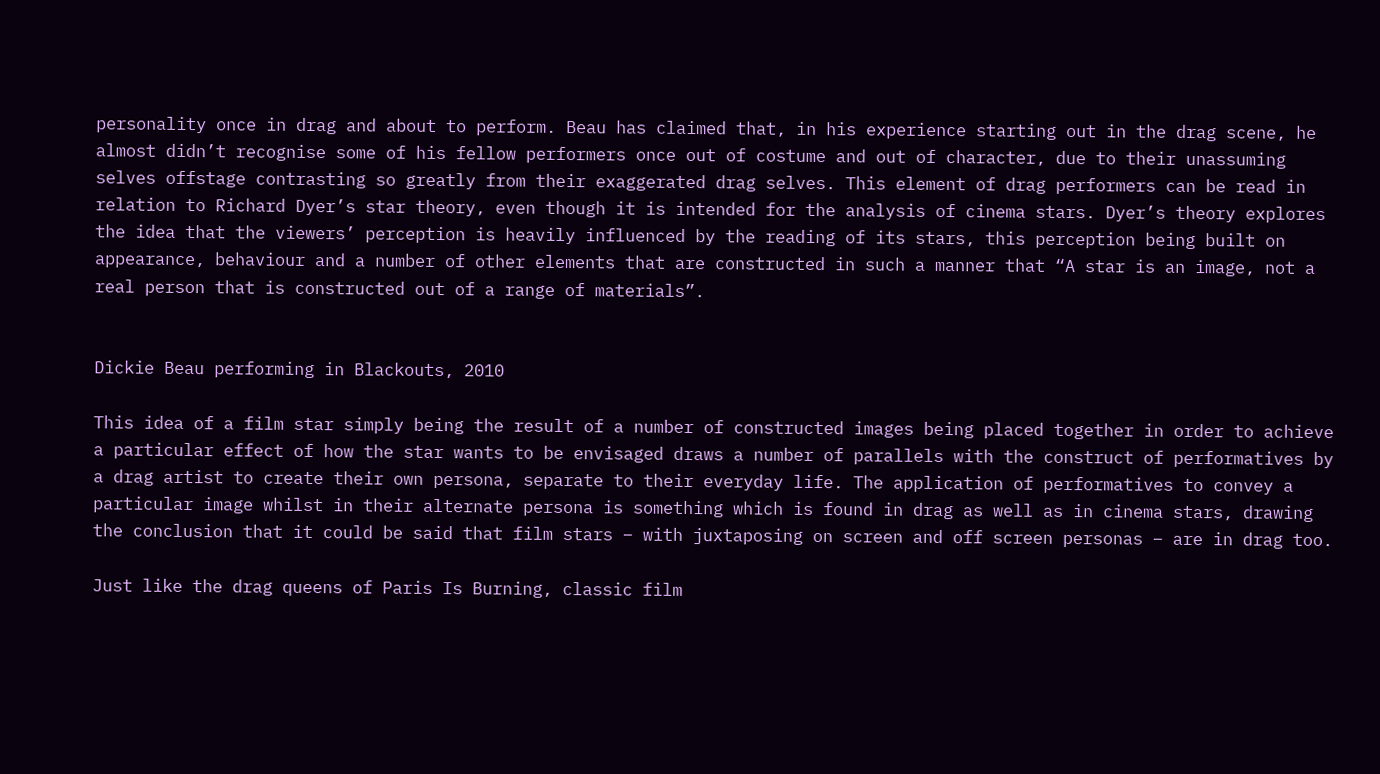personality once in drag and about to perform. Beau has claimed that, in his experience starting out in the drag scene, he almost didn’t recognise some of his fellow performers once out of costume and out of character, due to their unassuming selves offstage contrasting so greatly from their exaggerated drag selves. This element of drag performers can be read in relation to Richard Dyer’s star theory, even though it is intended for the analysis of cinema stars. Dyer’s theory explores the idea that the viewers’ perception is heavily influenced by the reading of its stars, this perception being built on appearance, behaviour and a number of other elements that are constructed in such a manner that “A star is an image, not a real person that is constructed out of a range of materials”.


Dickie Beau performing in Blackouts, 2010

This idea of a film star simply being the result of a number of constructed images being placed together in order to achieve a particular effect of how the star wants to be envisaged draws a number of parallels with the construct of performatives by a drag artist to create their own persona, separate to their everyday life. The application of performatives to convey a particular image whilst in their alternate persona is something which is found in drag as well as in cinema stars, drawing the conclusion that it could be said that film stars – with juxtaposing on screen and off screen personas – are in drag too.

Just like the drag queens of Paris Is Burning, classic film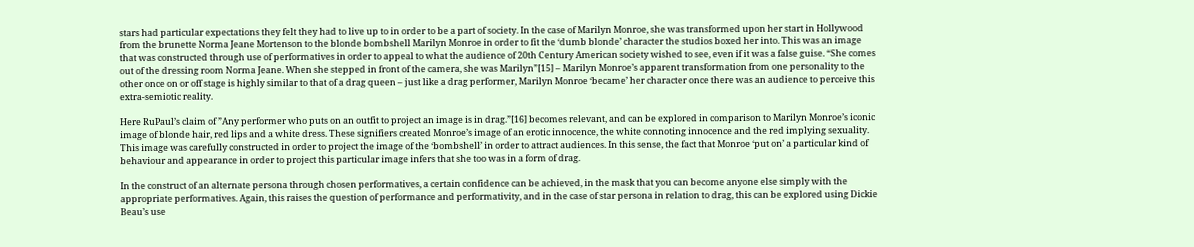stars had particular expectations they felt they had to live up to in order to be a part of society. In the case of Marilyn Monroe, she was transformed upon her start in Hollywood from the brunette Norma Jeane Mortenson to the blonde bombshell Marilyn Monroe in order to fit the ‘dumb blonde’ character the studios boxed her into. This was an image that was constructed through use of performatives in order to appeal to what the audience of 20th Century American society wished to see, even if it was a false guise. “She comes out of the dressing room Norma Jeane. When she stepped in front of the camera, she was Marilyn”[15] – Marilyn Monroe’s apparent transformation from one personality to the other once on or off stage is highly similar to that of a drag queen – just like a drag performer, Marilyn Monroe ‘became’ her character once there was an audience to perceive this extra-semiotic reality.

Here RuPaul’s claim of ”Any performer who puts on an outfit to project an image is in drag.”[16] becomes relevant, and can be explored in comparison to Marilyn Monroe’s iconic image of blonde hair, red lips and a white dress. These signifiers created Monroe’s image of an erotic innocence, the white connoting innocence and the red implying sexuality. This image was carefully constructed in order to project the image of the ‘bombshell’ in order to attract audiences. In this sense, the fact that Monroe ‘put on’ a particular kind of behaviour and appearance in order to project this particular image infers that she too was in a form of drag.

In the construct of an alternate persona through chosen performatives, a certain confidence can be achieved, in the mask that you can become anyone else simply with the appropriate performatives. Again, this raises the question of performance and performativity, and in the case of star persona in relation to drag, this can be explored using Dickie Beau’s use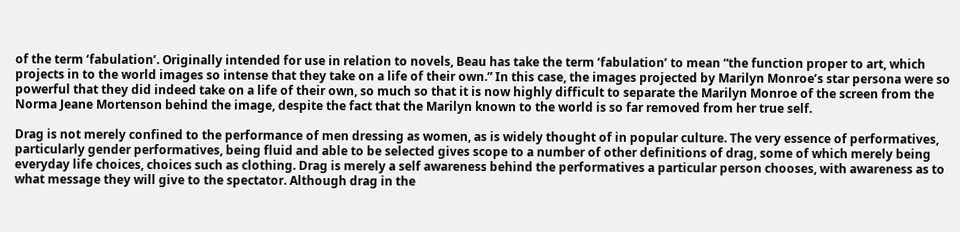of the term ‘fabulation’. Originally intended for use in relation to novels, Beau has take the term ‘fabulation’ to mean “the function proper to art, which projects in to the world images so intense that they take on a life of their own.” In this case, the images projected by Marilyn Monroe’s star persona were so powerful that they did indeed take on a life of their own, so much so that it is now highly difficult to separate the Marilyn Monroe of the screen from the Norma Jeane Mortenson behind the image, despite the fact that the Marilyn known to the world is so far removed from her true self.

Drag is not merely confined to the performance of men dressing as women, as is widely thought of in popular culture. The very essence of performatives, particularly gender performatives, being fluid and able to be selected gives scope to a number of other definitions of drag, some of which merely being everyday life choices, choices such as clothing. Drag is merely a self awareness behind the performatives a particular person chooses, with awareness as to what message they will give to the spectator. Although drag in the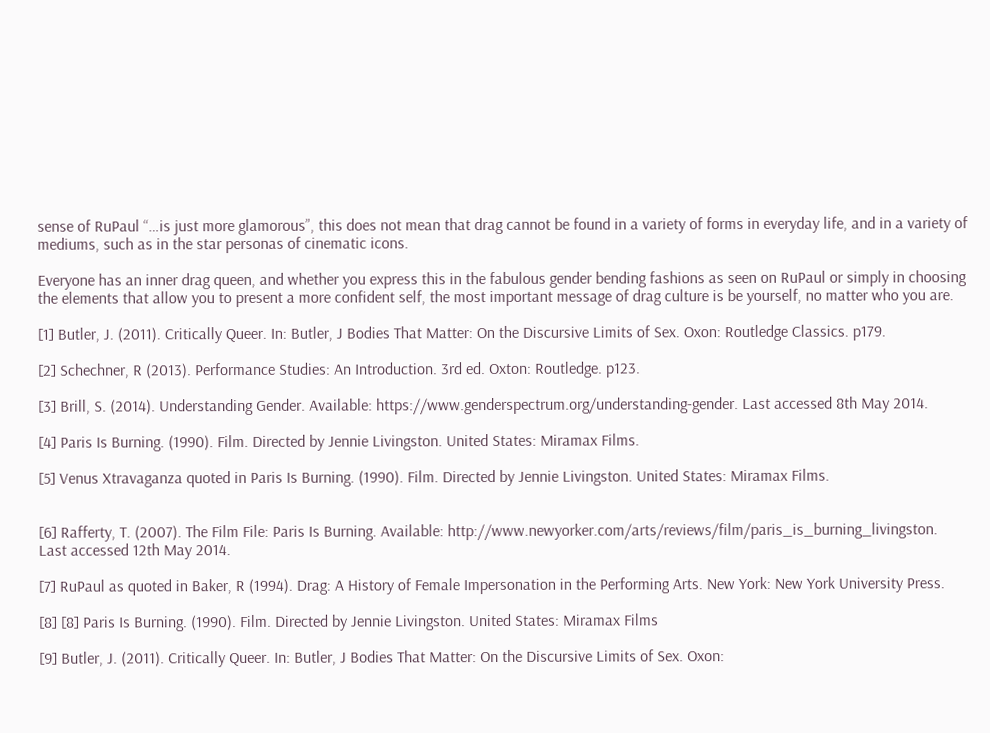sense of RuPaul “…is just more glamorous”, this does not mean that drag cannot be found in a variety of forms in everyday life, and in a variety of mediums, such as in the star personas of cinematic icons.

Everyone has an inner drag queen, and whether you express this in the fabulous gender bending fashions as seen on RuPaul or simply in choosing the elements that allow you to present a more confident self, the most important message of drag culture is be yourself, no matter who you are.

[1] Butler, J. (2011). Critically Queer. In: Butler, J Bodies That Matter: On the Discursive Limits of Sex. Oxon: Routledge Classics. p179.

[2] Schechner, R (2013). Performance Studies: An Introduction. 3rd ed. Oxton: Routledge. p123.

[3] Brill, S. (2014). Understanding Gender. Available: https://www.genderspectrum.org/understanding-gender. Last accessed 8th May 2014.

[4] Paris Is Burning. (1990). Film. Directed by Jennie Livingston. United States: Miramax Films.

[5] Venus Xtravaganza quoted in Paris Is Burning. (1990). Film. Directed by Jennie Livingston. United States: Miramax Films.


[6] Rafferty, T. (2007). The Film File: Paris Is Burning. Available: http://www.newyorker.com/arts/reviews/film/paris_is_burning_livingston. Last accessed 12th May 2014.

[7] RuPaul as quoted in Baker, R (1994). Drag: A History of Female Impersonation in the Performing Arts. New York: New York University Press.

[8] [8] Paris Is Burning. (1990). Film. Directed by Jennie Livingston. United States: Miramax Films

[9] Butler, J. (2011). Critically Queer. In: Butler, J Bodies That Matter: On the Discursive Limits of Sex. Oxon: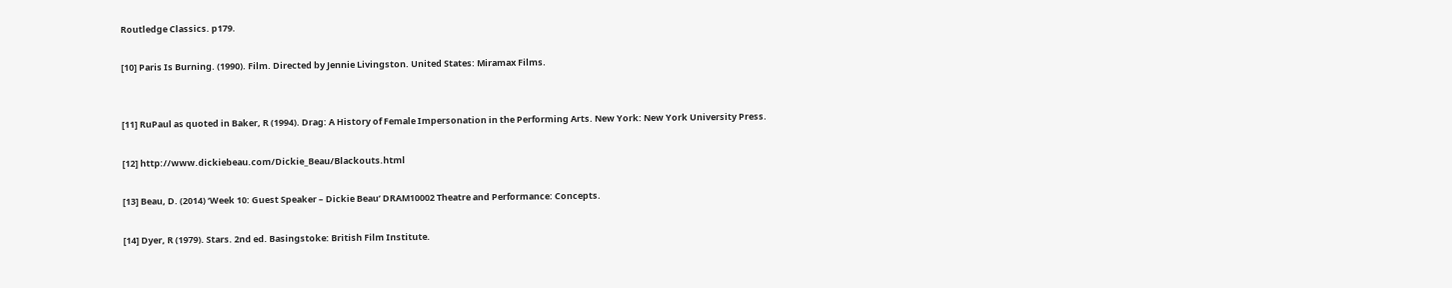Routledge Classics. p179.

[10] Paris Is Burning. (1990). Film. Directed by Jennie Livingston. United States: Miramax Films.


[11] RuPaul as quoted in Baker, R (1994). Drag: A History of Female Impersonation in the Performing Arts. New York: New York University Press.

[12] http://www.dickiebeau.com/Dickie_Beau/Blackouts.html

[13] Beau, D. (2014) ‘Week 10: Guest Speaker – Dickie Beau’ DRAM10002 Theatre and Performance: Concepts.

[14] Dyer, R (1979). Stars. 2nd ed. Basingstoke: British Film Institute.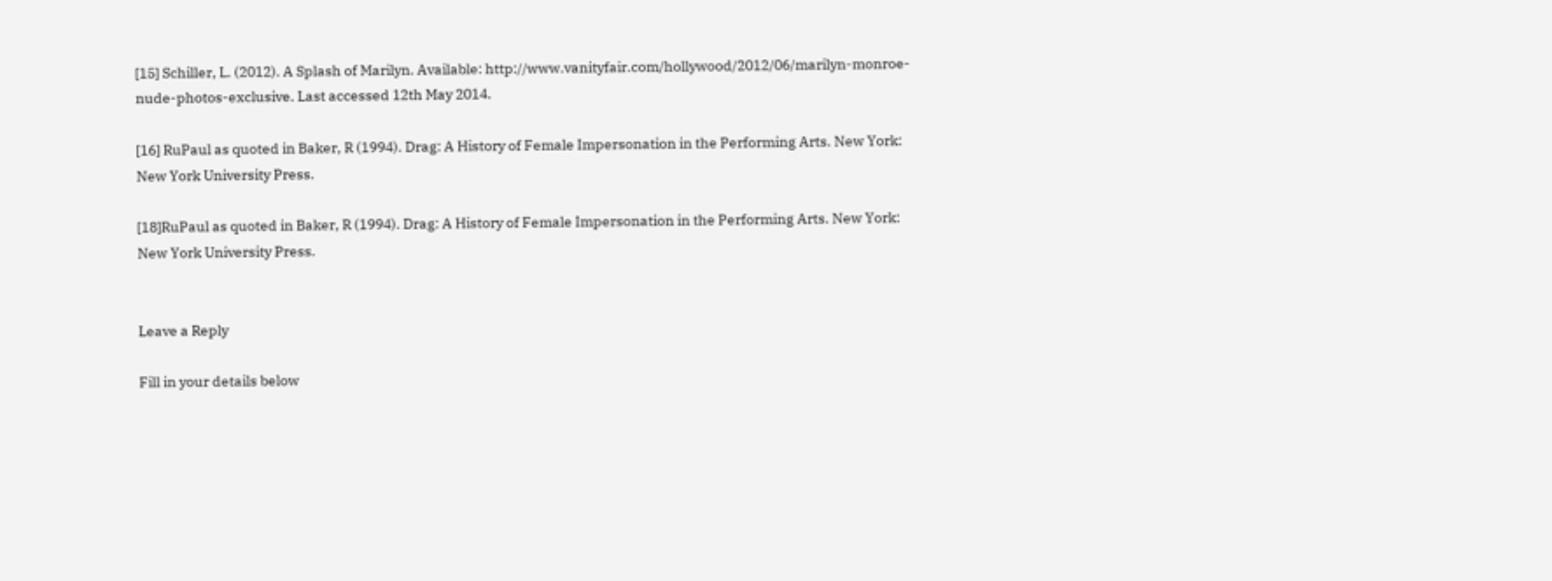[15] Schiller, L. (2012). A Splash of Marilyn. Available: http://www.vanityfair.com/hollywood/2012/06/marilyn-monroe-nude-photos-exclusive. Last accessed 12th May 2014.

[16] RuPaul as quoted in Baker, R (1994). Drag: A History of Female Impersonation in the Performing Arts. New York: New York University Press.

[18]RuPaul as quoted in Baker, R (1994). Drag: A History of Female Impersonation in the Performing Arts. New York: New York University Press.


Leave a Reply

Fill in your details below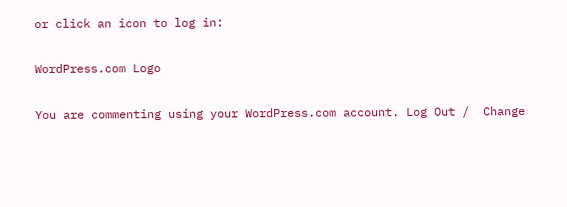or click an icon to log in:

WordPress.com Logo

You are commenting using your WordPress.com account. Log Out /  Change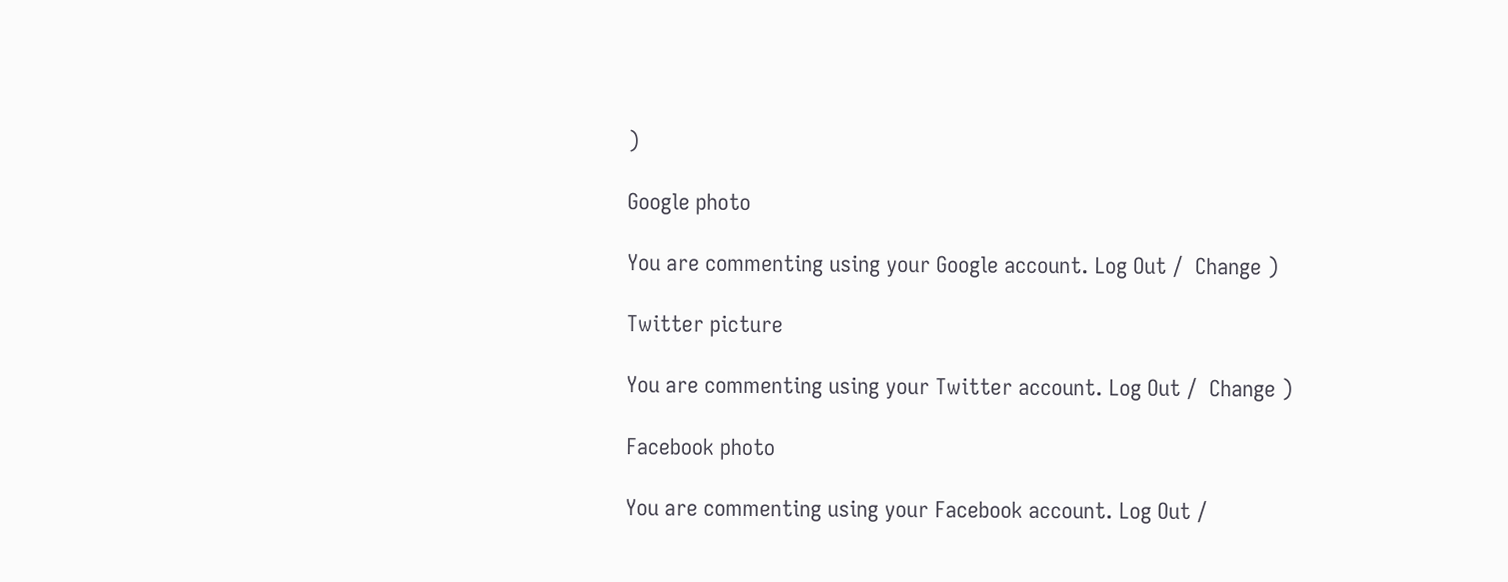)

Google photo

You are commenting using your Google account. Log Out /  Change )

Twitter picture

You are commenting using your Twitter account. Log Out /  Change )

Facebook photo

You are commenting using your Facebook account. Log Out /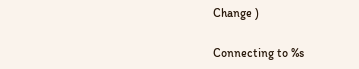Change )

Connecting to %s